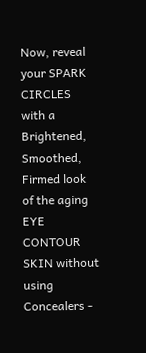Now, reveal your SPARK CIRCLES with a Brightened, Smoothed, Firmed look of the aging EYE CONTOUR SKIN without using Concealers -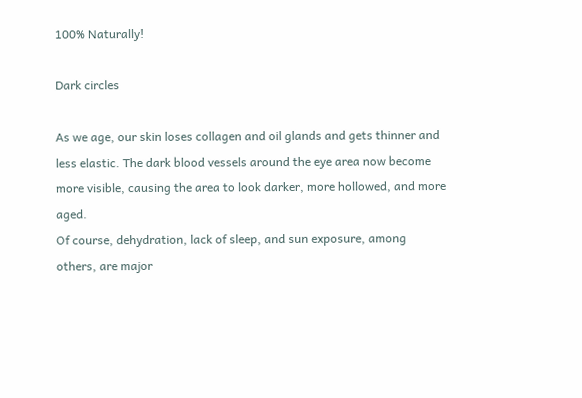100% Naturally!

Dark circles

As we age, our skin loses collagen and oil glands and gets thinner and less elastic. The dark blood vessels around the eye area now become more visible, causing the area to look darker, more hollowed, and more aged.
Of course, dehydration, lack of sleep, and sun exposure, among others, are major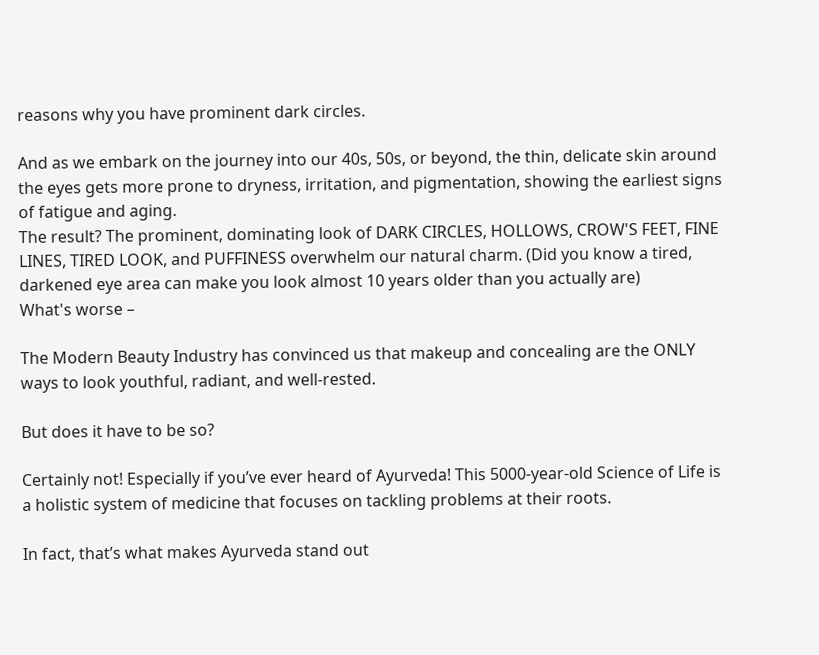reasons why you have prominent dark circles.

And as we embark on the journey into our 40s, 50s, or beyond, the thin, delicate skin around the eyes gets more prone to dryness, irritation, and pigmentation, showing the earliest signs of fatigue and aging.
The result? The prominent, dominating look of DARK CIRCLES, HOLLOWS, CROW'S FEET, FINE LINES, TIRED LOOK, and PUFFINESS overwhelm our natural charm. (Did you know a tired, darkened eye area can make you look almost 10 years older than you actually are)
What's worse –

The Modern Beauty Industry has convinced us that makeup and concealing are the ONLY ways to look youthful, radiant, and well-rested.

But does it have to be so?

Certainly not! Especially if you’ve ever heard of Ayurveda! This 5000-year-old Science of Life is a holistic system of medicine that focuses on tackling problems at their roots.

In fact, that’s what makes Ayurveda stand out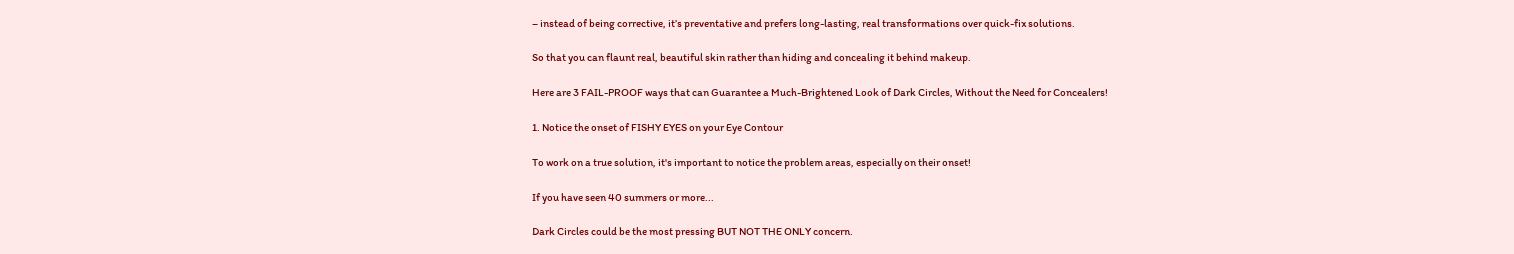– instead of being corrective, it’s preventative and prefers long-lasting, real transformations over quick-fix solutions.

So that you can flaunt real, beautiful skin rather than hiding and concealing it behind makeup.

Here are 3 FAIL-PROOF ways that can Guarantee a Much-Brightened Look of Dark Circles, Without the Need for Concealers!

1. Notice the onset of FISHY EYES on your Eye Contour

To work on a true solution, it's important to notice the problem areas, especially on their onset!

If you have seen 40 summers or more...

Dark Circles could be the most pressing BUT NOT THE ONLY concern.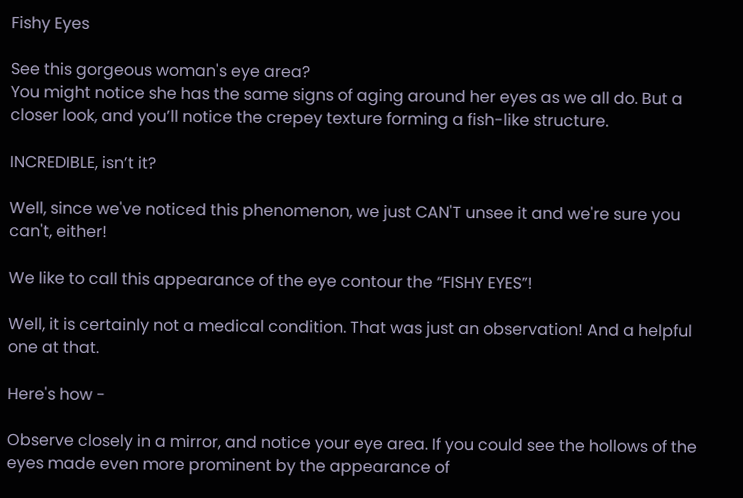Fishy Eyes

See this gorgeous woman's eye area?
You might notice she has the same signs of aging around her eyes as we all do. But a closer look, and you’ll notice the crepey texture forming a fish-like structure.

INCREDIBLE, isn’t it?

Well, since we've noticed this phenomenon, we just CAN'T unsee it and we're sure you can't, either!

We like to call this appearance of the eye contour the “FISHY EYES”!

Well, it is certainly not a medical condition. That was just an observation! And a helpful one at that.

Here's how -

Observe closely in a mirror, and notice your eye area. If you could see the hollows of the eyes made even more prominent by the appearance of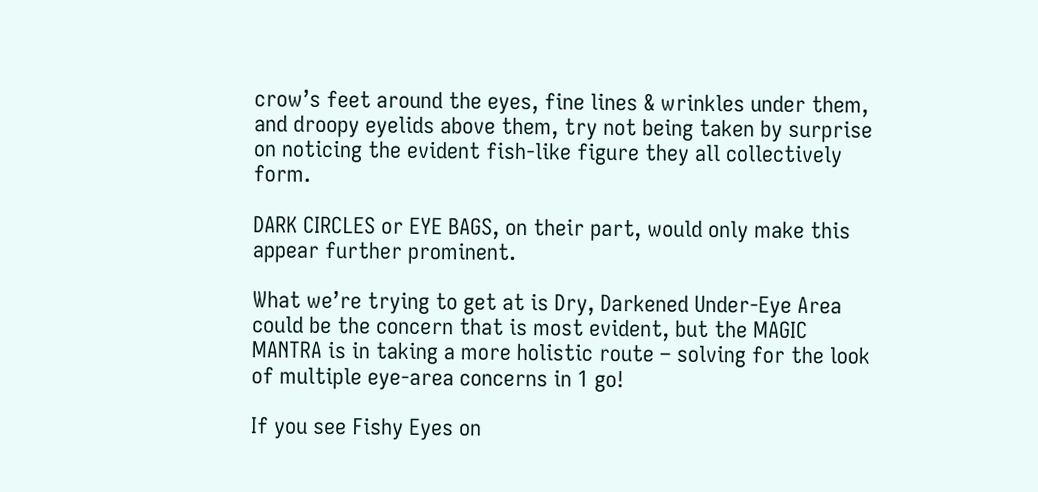crow’s feet around the eyes, fine lines & wrinkles under them, and droopy eyelids above them, try not being taken by surprise on noticing the evident fish-like figure they all collectively form.

DARK CIRCLES or EYE BAGS, on their part, would only make this appear further prominent.

What we’re trying to get at is Dry, Darkened Under-Eye Area could be the concern that is most evident, but the MAGIC MANTRA is in taking a more holistic route – solving for the look of multiple eye-area concerns in 1 go!

If you see Fishy Eyes on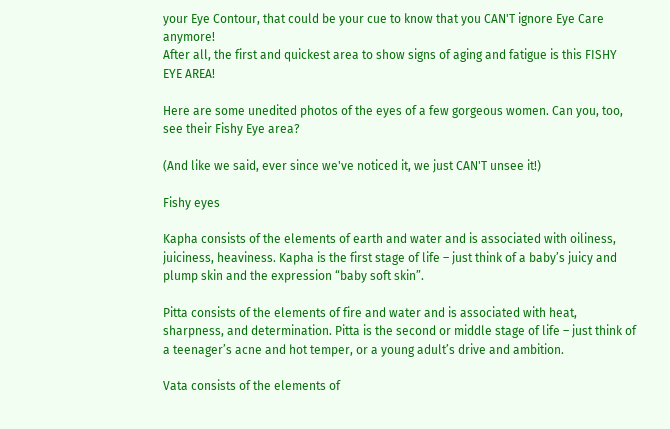your Eye Contour, that could be your cue to know that you CAN'T ignore Eye Care anymore!
After all, the first and quickest area to show signs of aging and fatigue is this FISHY EYE AREA!

Here are some unedited photos of the eyes of a few gorgeous women. Can you, too, see their Fishy Eye area?

(And like we said, ever since we've noticed it, we just CAN'T unsee it!)

Fishy eyes

Kapha consists of the elements of earth and water and is associated with oiliness, juiciness, heaviness. Kapha is the first stage of life – just think of a baby’s juicy and plump skin and the expression “baby soft skin”.

Pitta consists of the elements of fire and water and is associated with heat, sharpness, and determination. Pitta is the second or middle stage of life – just think of a teenager’s acne and hot temper, or a young adult’s drive and ambition.

Vata consists of the elements of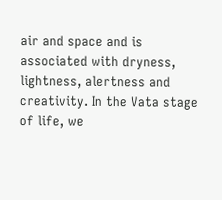air and space and is associated with dryness, lightness, alertness and creativity. In the Vata stage of life, we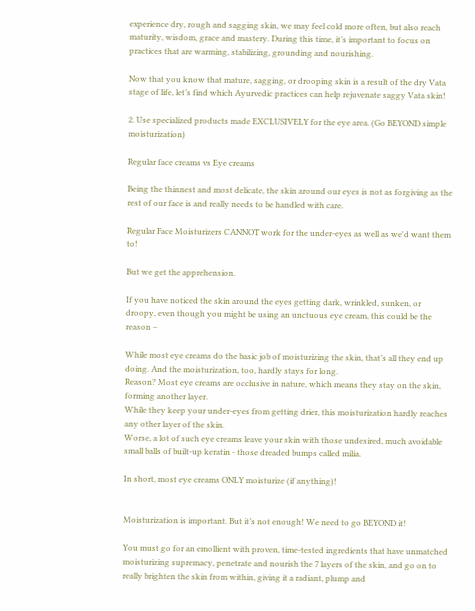experience dry, rough and sagging skin, we may feel cold more often, but also reach maturity, wisdom, grace and mastery. During this time, it’s important to focus on practices that are warming, stabilizing, grounding and nourishing.

Now that you know that mature, sagging, or drooping skin is a result of the dry Vata stage of life, let’s find which Ayurvedic practices can help rejuvenate saggy Vata skin!

2. Use specialized products made EXCLUSIVELY for the eye area. (Go BEYOND simple moisturization)

Regular face creams vs Eye creams

Being the thinnest and most delicate, the skin around our eyes is not as forgiving as the rest of our face is and really needs to be handled with care.

Regular Face Moisturizers CANNOT work for the under-eyes as well as we'd want them to!

But we get the apprehension.

If you have noticed the skin around the eyes getting dark, wrinkled, sunken, or droopy, even though you might be using an unctuous eye cream, this could be the reason –

While most eye creams do the basic job of moisturizing the skin, that’s all they end up doing. And the moisturization, too, hardly stays for long.
Reason? Most eye creams are occlusive in nature, which means they stay on the skin, forming another layer.
While they keep your under-eyes from getting drier, this moisturization hardly reaches any other layer of the skin.
Worse, a lot of such eye creams leave your skin with those undesired, much avoidable small balls of built-up keratin - those dreaded bumps called milia.

In short, most eye creams ONLY moisturize (if anything)!


Moisturization is important. But it’s not enough! We need to go BEYOND it!

You must go for an emollient with proven, time-tested ingredients that have unmatched moisturizing supremacy, penetrate and nourish the 7 layers of the skin, and go on to really brighten the skin from within, giving it a radiant, plump and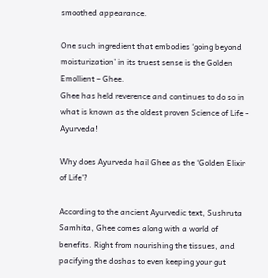smoothed appearance.

One such ingredient that embodies ‘going beyond moisturization’ in its truest sense is the Golden Emollient – Ghee.
Ghee has held reverence and continues to do so in what is known as the oldest proven Science of Life - Ayurveda!

Why does Ayurveda hail Ghee as the ‘Golden Elixir of Life’?

According to the ancient Ayurvedic text, Sushruta Samhita, Ghee comes along with a world of benefits. Right from nourishing the tissues, and pacifying the doshas to even keeping your gut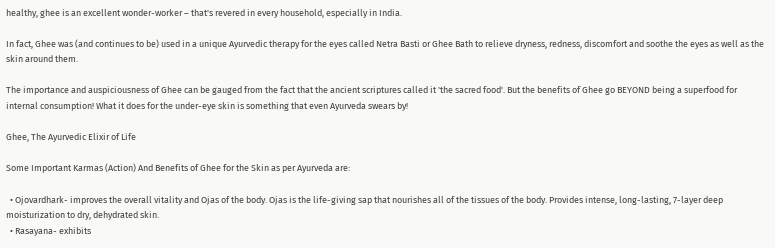healthy, ghee is an excellent wonder-worker – that's revered in every household, especially in India.

In fact, Ghee was (and continues to be) used in a unique Ayurvedic therapy for the eyes called Netra Basti or Ghee Bath to relieve dryness, redness, discomfort and soothe the eyes as well as the skin around them.

The importance and auspiciousness of Ghee can be gauged from the fact that the ancient scriptures called it 'the sacred food'. But the benefits of Ghee go BEYOND being a superfood for internal consumption! What it does for the under-eye skin is something that even Ayurveda swears by!

Ghee, The Ayurvedic Elixir of Life

Some Important Karmas (Action) And Benefits of Ghee for the Skin as per Ayurveda are:

  • Ojovardhark- improves the overall vitality and Ojas of the body. Ojas is the life-giving sap that nourishes all of the tissues of the body. Provides intense, long-lasting, 7-layer deep moisturization to dry, dehydrated skin.
  • Rasayana- exhibits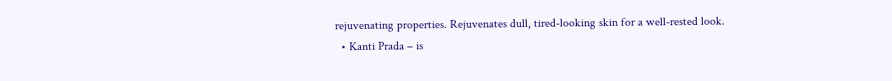rejuvenating properties. Rejuvenates dull, tired-looking skin for a well-rested look.
  • Kanti Prada – is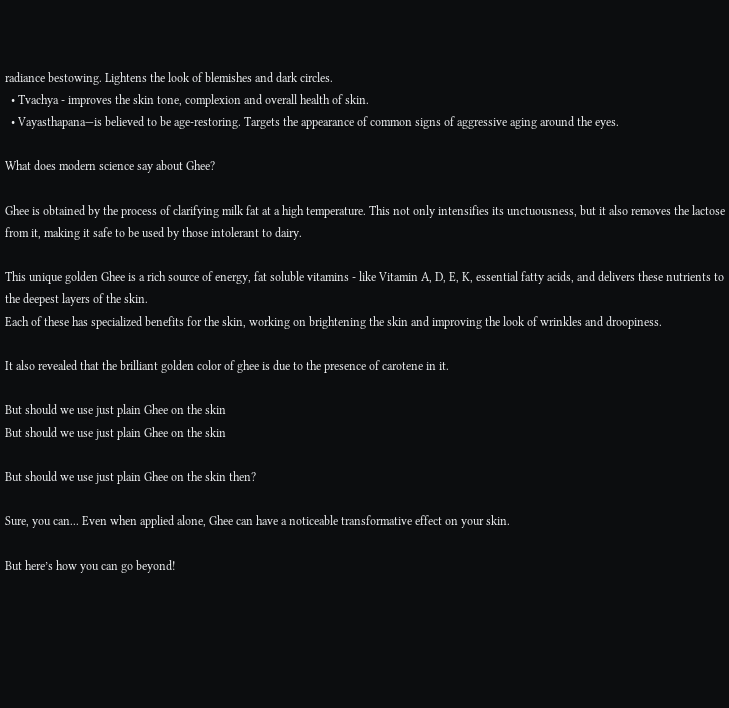radiance bestowing. Lightens the look of blemishes and dark circles.
  • Tvachya - improves the skin tone, complexion and overall health of skin.
  • Vayasthapana—is believed to be age-restoring. Targets the appearance of common signs of aggressive aging around the eyes.

What does modern science say about Ghee?

Ghee is obtained by the process of clarifying milk fat at a high temperature. This not only intensifies its unctuousness, but it also removes the lactose from it, making it safe to be used by those intolerant to dairy.

This unique golden Ghee is a rich source of energy, fat soluble vitamins - like Vitamin A, D, E, K, essential fatty acids, and delivers these nutrients to the deepest layers of the skin.
Each of these has specialized benefits for the skin, working on brightening the skin and improving the look of wrinkles and droopiness.

It also revealed that the brilliant golden color of ghee is due to the presence of carotene in it.

But should we use just plain Ghee on the skin
But should we use just plain Ghee on the skin

But should we use just plain Ghee on the skin then?

Sure, you can... Even when applied alone, Ghee can have a noticeable transformative effect on your skin.

But here’s how you can go beyond!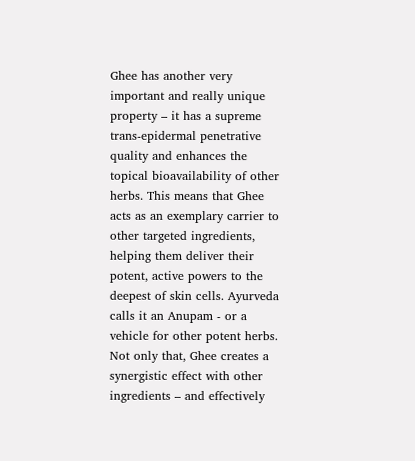Ghee has another very important and really unique property – it has a supreme trans-epidermal penetrative quality and enhances the topical bioavailability of other herbs. This means that Ghee acts as an exemplary carrier to other targeted ingredients, helping them deliver their potent, active powers to the deepest of skin cells. Ayurveda calls it an Anupam - or a vehicle for other potent herbs.
Not only that, Ghee creates a synergistic effect with other ingredients – and effectively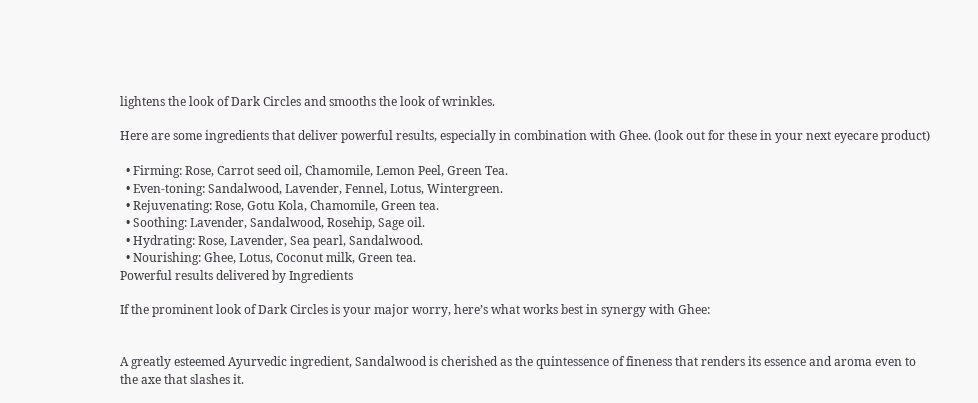lightens the look of Dark Circles and smooths the look of wrinkles.

Here are some ingredients that deliver powerful results, especially in combination with Ghee. (look out for these in your next eyecare product)

  • Firming: Rose, Carrot seed oil, Chamomile, Lemon Peel, Green Tea.
  • Even-toning: Sandalwood, Lavender, Fennel, Lotus, Wintergreen.
  • Rejuvenating: Rose, Gotu Kola, Chamomile, Green tea.
  • Soothing: Lavender, Sandalwood, Rosehip, Sage oil.
  • Hydrating: Rose, Lavender, Sea pearl, Sandalwood.
  • Nourishing: Ghee, Lotus, Coconut milk, Green tea.
Powerful results delivered by Ingredients

If the prominent look of Dark Circles is your major worry, here’s what works best in synergy with Ghee:


A greatly esteemed Ayurvedic ingredient, Sandalwood is cherished as the quintessence of fineness that renders its essence and aroma even to the axe that slashes it.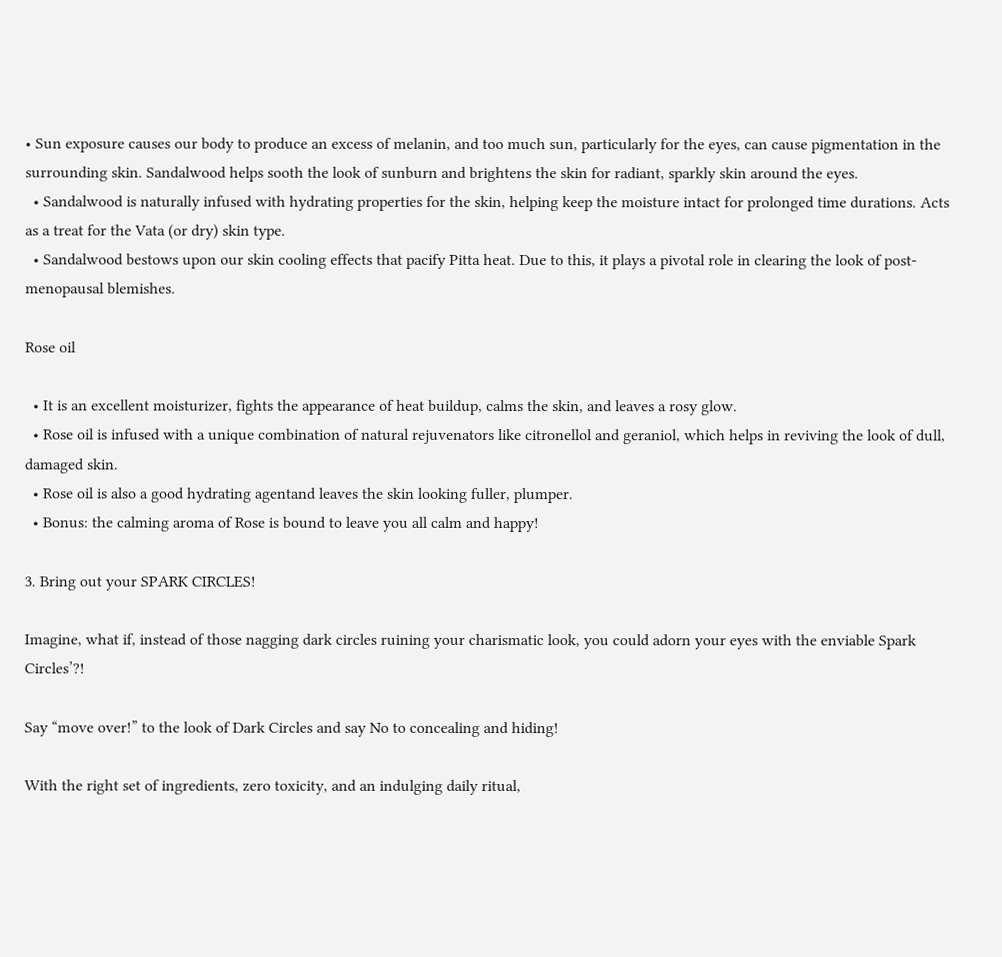• Sun exposure causes our body to produce an excess of melanin, and too much sun, particularly for the eyes, can cause pigmentation in the surrounding skin. Sandalwood helps sooth the look of sunburn and brightens the skin for radiant, sparkly skin around the eyes.
  • Sandalwood is naturally infused with hydrating properties for the skin, helping keep the moisture intact for prolonged time durations. Acts as a treat for the Vata (or dry) skin type.
  • Sandalwood bestows upon our skin cooling effects that pacify Pitta heat. Due to this, it plays a pivotal role in clearing the look of post-menopausal blemishes.

Rose oil

  • It is an excellent moisturizer, fights the appearance of heat buildup, calms the skin, and leaves a rosy glow.
  • Rose oil is infused with a unique combination of natural rejuvenators like citronellol and geraniol, which helps in reviving the look of dull, damaged skin.
  • Rose oil is also a good hydrating agentand leaves the skin looking fuller, plumper.
  • Bonus: the calming aroma of Rose is bound to leave you all calm and happy!

3. Bring out your SPARK CIRCLES!

Imagine, what if, instead of those nagging dark circles ruining your charismatic look, you could adorn your eyes with the enviable Spark Circles’?!

Say “move over!” to the look of Dark Circles and say No to concealing and hiding!

With the right set of ingredients, zero toxicity, and an indulging daily ritual,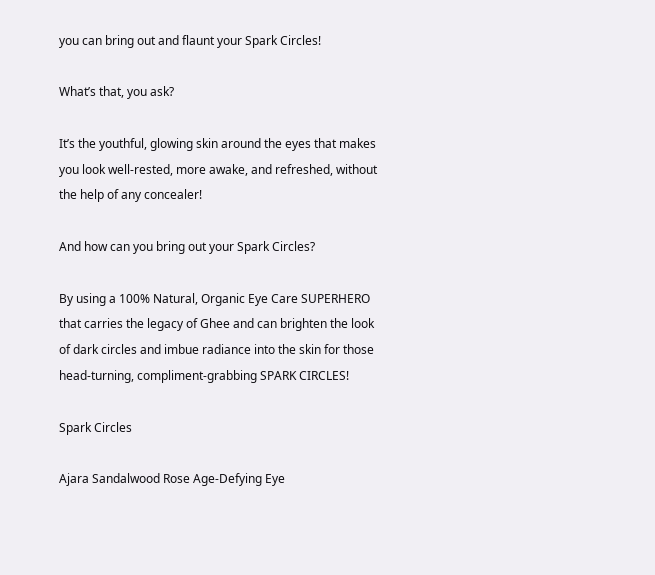you can bring out and flaunt your Spark Circles!

What’s that, you ask?

It’s the youthful, glowing skin around the eyes that makes you look well-rested, more awake, and refreshed, without the help of any concealer!

And how can you bring out your Spark Circles?

By using a 100% Natural, Organic Eye Care SUPERHERO that carries the legacy of Ghee and can brighten the look of dark circles and imbue radiance into the skin for those head-turning, compliment-grabbing SPARK CIRCLES!

Spark Circles

Ajara Sandalwood Rose Age-Defying Eye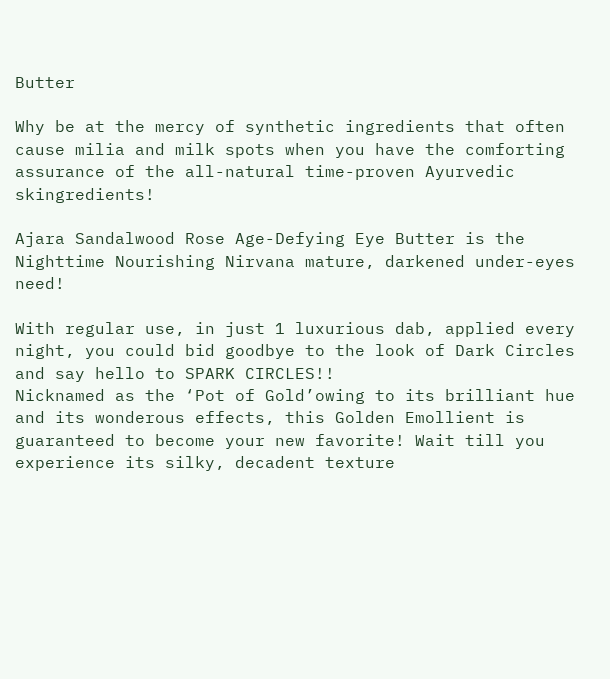Butter

Why be at the mercy of synthetic ingredients that often cause milia and milk spots when you have the comforting assurance of the all-natural time-proven Ayurvedic skingredients!

Ajara Sandalwood Rose Age-Defying Eye Butter is the Nighttime Nourishing Nirvana mature, darkened under-eyes need!

With regular use, in just 1 luxurious dab, applied every night, you could bid goodbye to the look of Dark Circles and say hello to SPARK CIRCLES!!
Nicknamed as the ‘Pot of Gold’owing to its brilliant hue and its wonderous effects, this Golden Emollient is guaranteed to become your new favorite! Wait till you experience its silky, decadent texture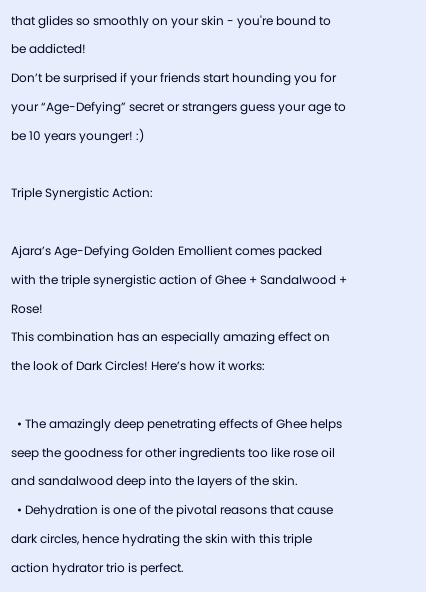that glides so smoothly on your skin - you're bound to be addicted!
Don’t be surprised if your friends start hounding you for your “Age-Defying” secret or strangers guess your age to be 10 years younger! :)

Triple Synergistic Action:

Ajara’s Age-Defying Golden Emollient comes packed with the triple synergistic action of Ghee + Sandalwood + Rose!
This combination has an especially amazing effect on the look of Dark Circles! Here’s how it works:

  • The amazingly deep penetrating effects of Ghee helps seep the goodness for other ingredients too like rose oil and sandalwood deep into the layers of the skin.
  • Dehydration is one of the pivotal reasons that cause dark circles, hence hydrating the skin with this triple action hydrator trio is perfect.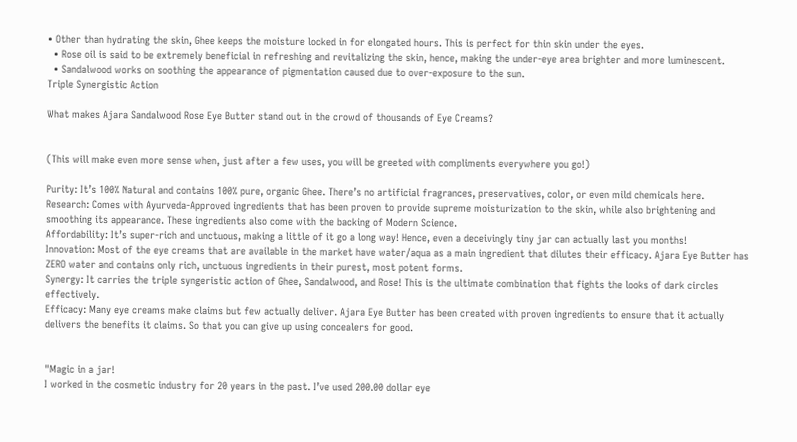• Other than hydrating the skin, Ghee keeps the moisture locked in for elongated hours. This is perfect for thin skin under the eyes.
  • Rose oil is said to be extremely beneficial in refreshing and revitalizing the skin, hence, making the under-eye area brighter and more luminescent.
  • Sandalwood works on soothing the appearance of pigmentation caused due to over-exposure to the sun.
Triple Synergistic Action

What makes Ajara Sandalwood Rose Eye Butter stand out in the crowd of thousands of Eye Creams?


(This will make even more sense when, just after a few uses, you will be greeted with compliments everywhere you go!)

Purity: It’s 100% Natural and contains 100% pure, organic Ghee. There’s no artificial fragrances, preservatives, color, or even mild chemicals here.
Research: Comes with Ayurveda-Approved ingredients that has been proven to provide supreme moisturization to the skin, while also brightening and smoothing its appearance. These ingredients also come with the backing of Modern Science.
Affordability: It’s super-rich and unctuous, making a little of it go a long way! Hence, even a deceivingly tiny jar can actually last you months!
Innovation: Most of the eye creams that are available in the market have water/aqua as a main ingredient that dilutes their efficacy. Ajara Eye Butter has ZERO water and contains only rich, unctuous ingredients in their purest, most potent forms.
Synergy: It carries the triple syngeristic action of Ghee, Sandalwood, and Rose! This is the ultimate combination that fights the looks of dark circles effectively.
Efficacy: Many eye creams make claims but few actually deliver. Ajara Eye Butter has been created with proven ingredients to ensure that it actually delivers the benefits it claims. So that you can give up using concealers for good.


"Magic in a jar!
I worked in the cosmetic industry for 20 years in the past. I’ve used 200.00 dollar eye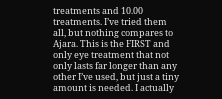treatments and 10.00 treatments. I’ve tried them all, but nothing compares to Ajara. This is the FIRST and only eye treatment that not only lasts far longer than any other I’ve used, but just a tiny amount is needed. I actually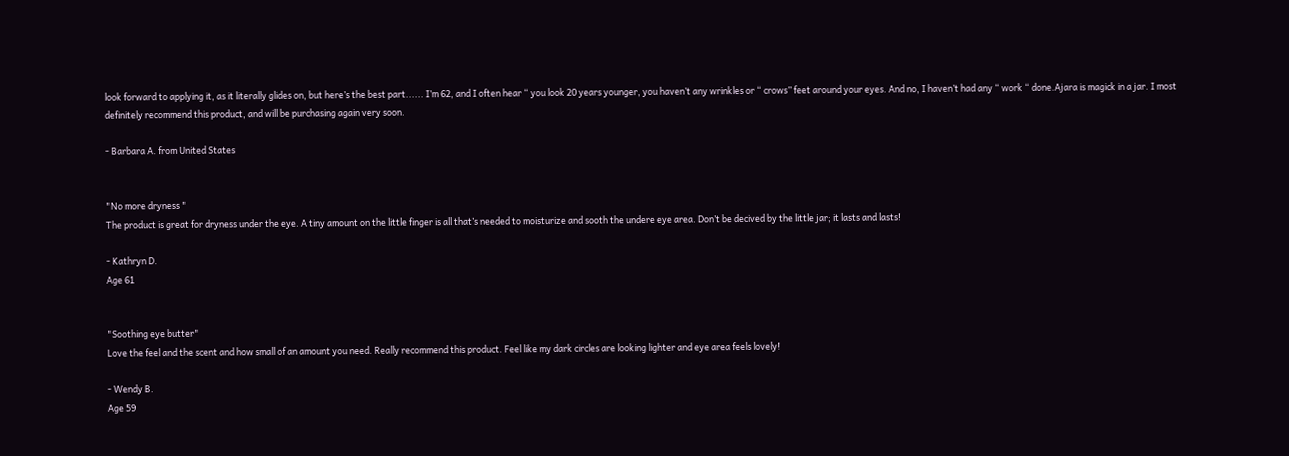look forward to applying it, as it literally glides on, but here’s the best part...... I’m 62, and I often hear “ you look 20 years younger, you haven’t any wrinkles or “ crows” feet around your eyes. And no, I haven’t had any “ work “ done.Ajara is magick in a jar. I most definitely recommend this product, and will be purchasing again very soon.

- Barbara A. from United States


"No more dryness "
The product is great for dryness under the eye. A tiny amount on the little finger is all that’s needed to moisturize and sooth the undere eye area. Don’t be decived by the little jar; it lasts and lasts!

- Kathryn D.
Age 61


"Soothing eye butter"
Love the feel and the scent and how small of an amount you need. Really recommend this product. Feel like my dark circles are looking lighter and eye area feels lovely!

- Wendy B.
Age 59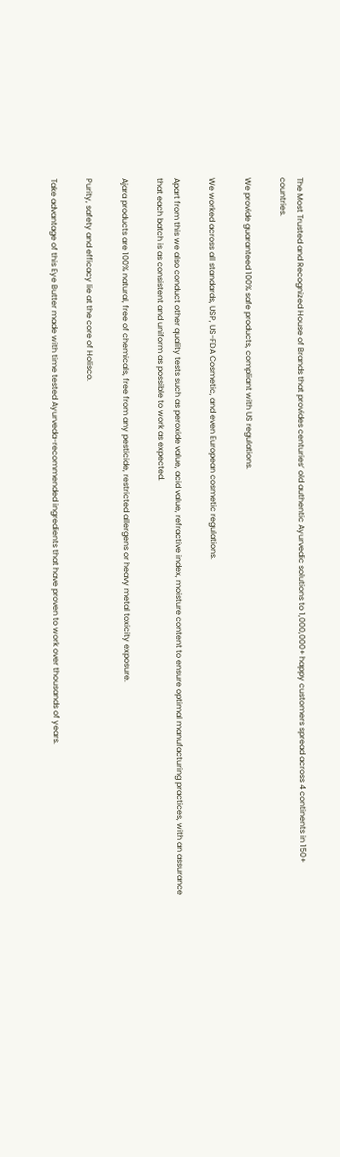The Most Trusted and Recognized House of Brands that provides centuries’ old authentic Ayurvedic solutions to 1,000,000+ happy customers spread across 4 continents in 150+ countries.

We provide guaranteed 100% safe products, compliant with US regulations.

We worked across all standards, USP, US-FDA Cosmetic, and even European cosmetic regulations.

Apart from this we also conduct other quality tests such as peroxide value, acid value, refractive index, moisture content to ensure optimal manufacturing practices, with an assurance that each batch is as consistent and uniform as possible to work as expected.

Ajara products are 100% natural, free of chemicals, free from any pesticide, restricted allergens or heavy metal toxicity exposure.

Purity, safety and efficacy lie at the core of Holisco.

Take advantage of this Eye Butter made with time tested Ayurveda-recommended ingredients that have proven to work over thousands of years.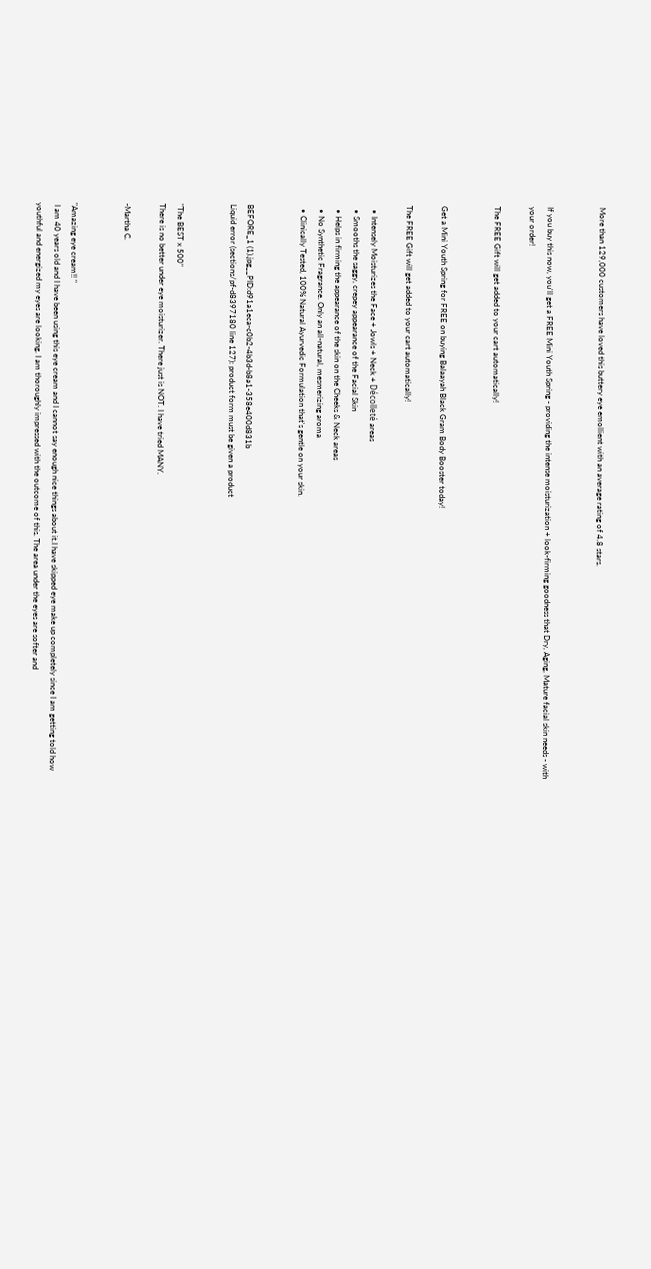More than 129,000 customers have loved this buttery eye emollient with an average rating of 4.8 stars.


If you buy this now, you'll get a FREE Mini Youth Spring - providing the intense moisturization + look-firming goodness that Dry, Aging, Mature facial skin needs - with your order!

The FREE Gift will get added to your cart automatically!


Get a Mini Youth Spring for FREE on buying Balaayah Black Gram Body Booster today!

The FREE Gift will get added to your cart automatically!

  • Intensely Moisturizes the Face + Jowls + Neck + Décolleté areas
  • Smooths the saggy, crepey appearance of the Facial Skin
  • Helps in firming the appearance of the skin on the Cheeks & Neck areas
  • No Synthetic Fragrance. Only an all-natural, mesmerizing aroma
  • Clinically Tested, 100% Natural Ayurvedic Formulation that's gentle on your skin.


BEFORE_1 (1).jpg__PID:d91a1eca-c0b2-4b3d-b8a1-358e400d831b
Liquid error (sections/pf-d8397180 line 127): product form must be given a product


"The BEST x 500"
There is no better under eye moisturizer. There just is NOT. I have tried MANY.

-Martha C.


"Amazing eye cream!! "
 I am 40 years old and I have been using this eye cream and I cannot say enough nice things about it.I have skipped eye make up completely since I am getting told how youthful and energized my eyes are looking. I am thoroughly impressed with the outcome of this. The area under the eyes are softer and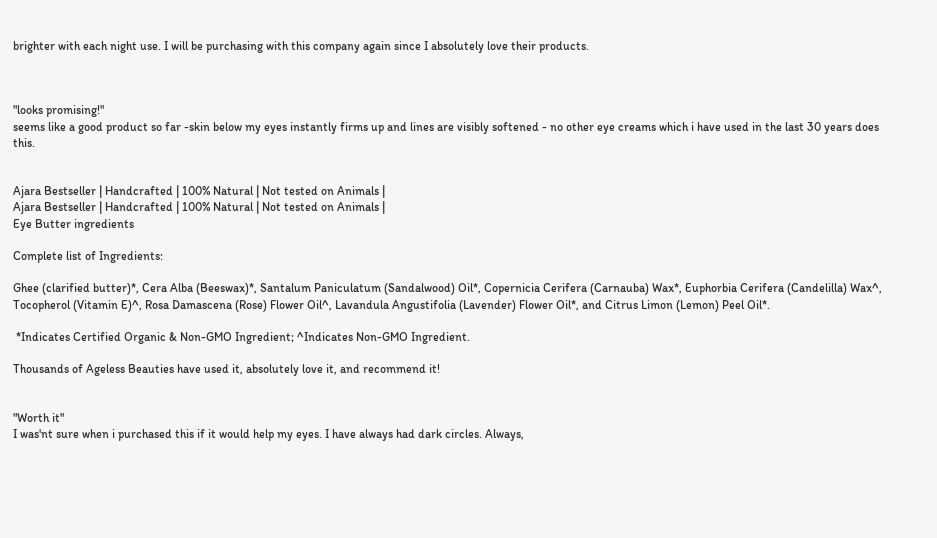brighter with each night use. I will be purchasing with this company again since I absolutely love their products.



"looks promising!"
seems like a good product so far -skin below my eyes instantly firms up and lines are visibly softened - no other eye creams which i have used in the last 30 years does this.


Ajara Bestseller | Handcrafted | 100% Natural | Not tested on Animals |
Ajara Bestseller | Handcrafted | 100% Natural | Not tested on Animals |
Eye Butter ingredients

Complete list of Ingredients:

Ghee (clarified butter)*, Cera Alba (Beeswax)*, Santalum Paniculatum (Sandalwood) Oil*, Copernicia Cerifera (Carnauba) Wax*, Euphorbia Cerifera (Candelilla) Wax^, Tocopherol (Vitamin E)^, Rosa Damascena (Rose) Flower Oil^, Lavandula Angustifolia (Lavender) Flower Oil*, and Citrus Limon (Lemon) Peel Oil*.

 *Indicates Certified Organic & Non-GMO Ingredient; ^Indicates Non-GMO Ingredient.

Thousands of Ageless Beauties have used it, absolutely love it, and recommend it!


"Worth it"
I was'nt sure when i purchased this if it would help my eyes. I have always had dark circles. Always,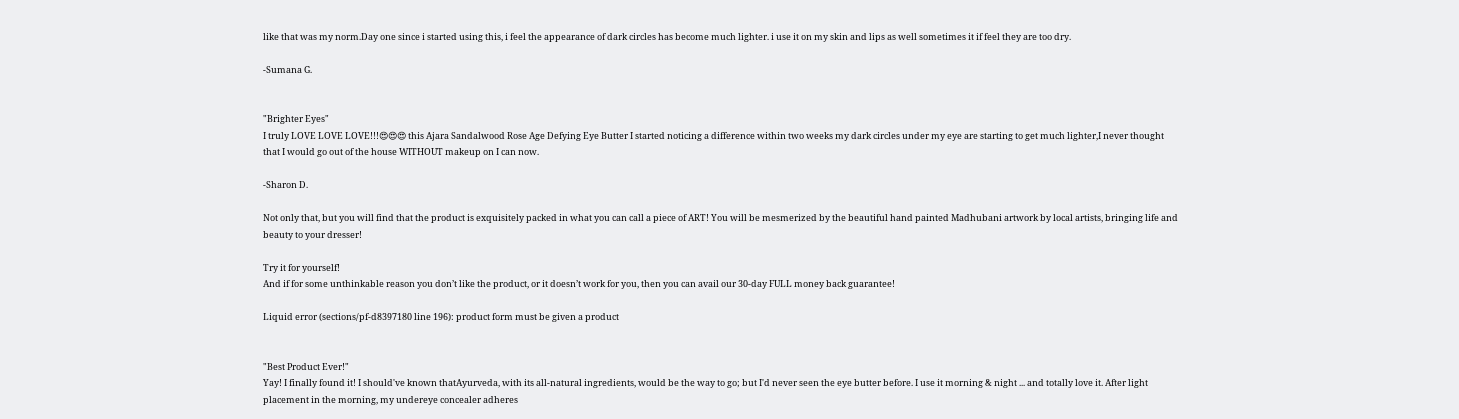like that was my norm.Day one since i started using this, i feel the appearance of dark circles has become much lighter. i use it on my skin and lips as well sometimes it if feel they are too dry.

-Sumana G.


"Brighter Eyes"
I truly LOVE LOVE LOVE!!!😍😍😍 this Ajara Sandalwood Rose Age Defying Eye Butter I started noticing a difference within two weeks my dark circles under my eye are starting to get much lighter,I never thought that I would go out of the house WITHOUT makeup on I can now.

-Sharon D.

Not only that, but you will find that the product is exquisitely packed in what you can call a piece of ART! You will be mesmerized by the beautiful hand painted Madhubani artwork by local artists, bringing life and beauty to your dresser!

Try it for yourself!
And if for some unthinkable reason you don’t like the product, or it doesn’t work for you, then you can avail our 30-day FULL money back guarantee!

Liquid error (sections/pf-d8397180 line 196): product form must be given a product


"Best Product Ever!"
Yay! I finally found it! I should've known thatAyurveda, with its all-natural ingredients, would be the way to go; but I'd never seen the eye butter before. I use it morning & night ... and totally love it. After light placement in the morning, my undereye concealer adheres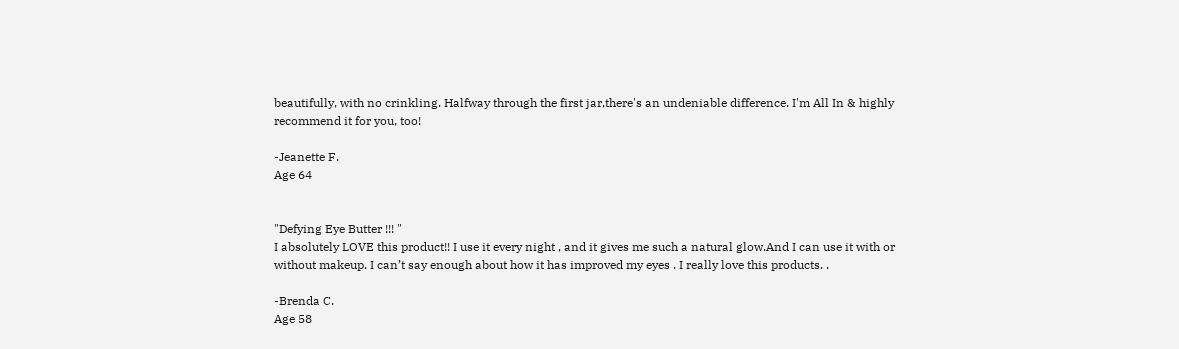beautifully, with no crinkling. Halfway through the first jar,there's an undeniable difference. I'm All In & highly recommend it for you, too!

-Jeanette F.
Age 64


"Defying Eye Butter !!! "
I absolutely LOVE this product!! I use it every night , and it gives me such a natural glow.And I can use it with or without makeup. I can’t say enough about how it has improved my eyes . I really love this products. .

-Brenda C.
Age 58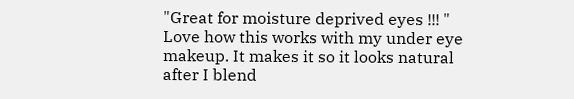"Great for moisture deprived eyes !!! "
Love how this works with my under eye makeup. It makes it so it looks natural after I blend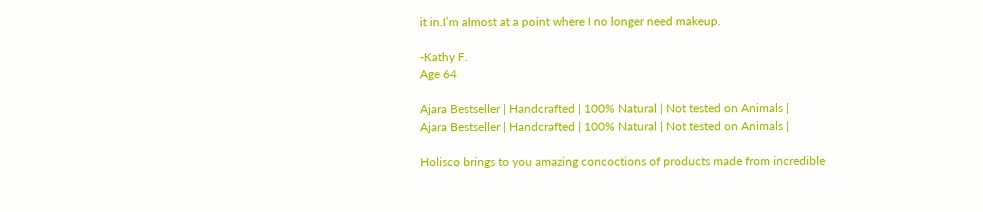it in.I’m almost at a point where I no longer need makeup.

-Kathy F.
Age 64

Ajara Bestseller | Handcrafted | 100% Natural | Not tested on Animals |
Ajara Bestseller | Handcrafted | 100% Natural | Not tested on Animals |

Holisco brings to you amazing concoctions of products made from incredible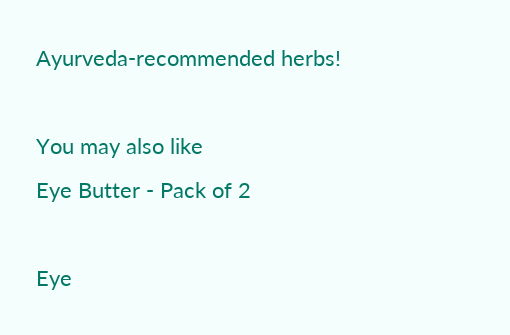Ayurveda-recommended herbs!

You may also like
Eye Butter - Pack of 2

Eye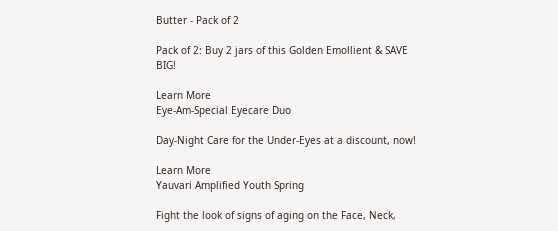Butter - Pack of 2

Pack of 2: Buy 2 jars of this Golden Emollient & SAVE BIG!

Learn More
Eye-Am-Special Eyecare Duo

Day-Night Care for the Under-Eyes at a discount, now!

Learn More
Yauvari Amplified Youth Spring

Fight the look of signs of aging on the Face, Neck,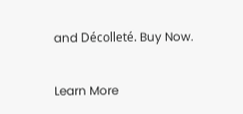and Décolleté. Buy Now.

Learn More